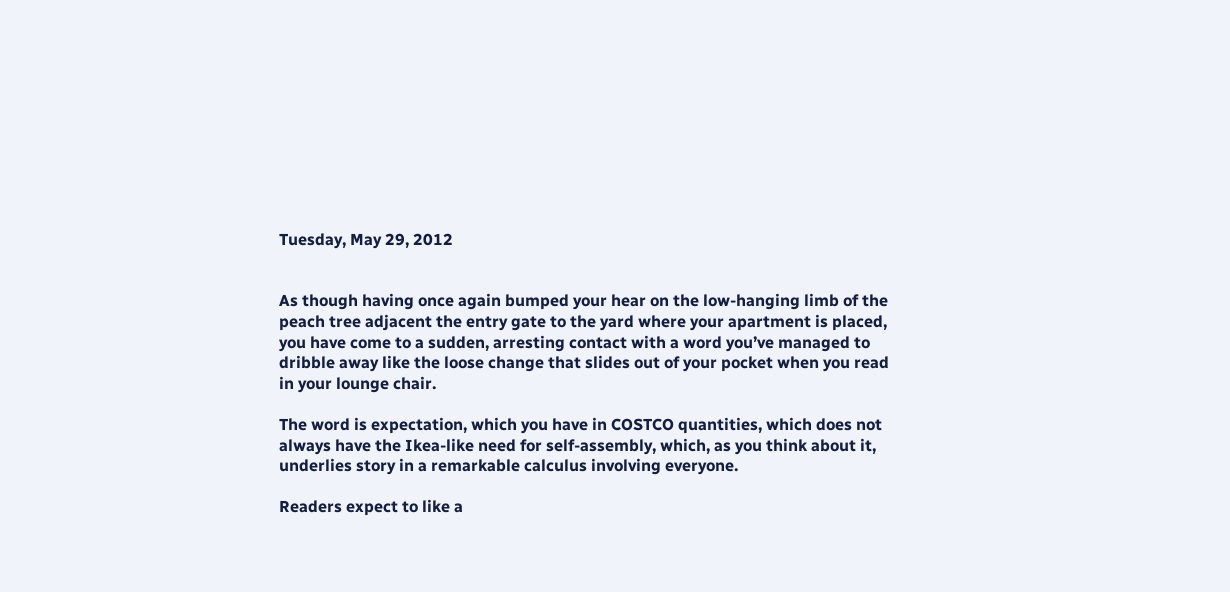Tuesday, May 29, 2012


As though having once again bumped your hear on the low-hanging limb of the peach tree adjacent the entry gate to the yard where your apartment is placed, you have come to a sudden, arresting contact with a word you’ve managed to dribble away like the loose change that slides out of your pocket when you read in your lounge chair.

The word is expectation, which you have in COSTCO quantities, which does not always have the Ikea-like need for self-assembly, which, as you think about it, underlies story in a remarkable calculus involving everyone.

Readers expect to like a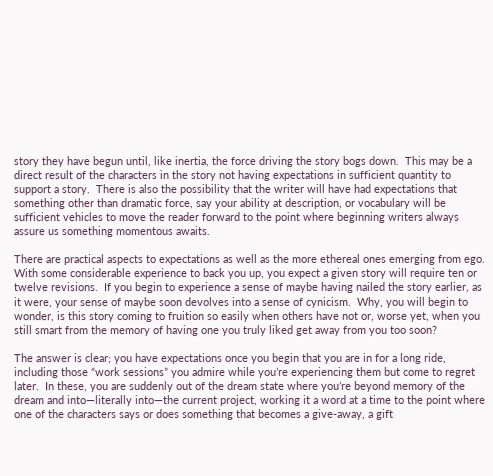story they have begun until, like inertia, the force driving the story bogs down.  This may be a direct result of the characters in the story not having expectations in sufficient quantity to support a story.  There is also the possibility that the writer will have had expectations that something other than dramatic force, say your ability at description, or vocabulary will be sufficient vehicles to move the reader forward to the point where beginning writers always assure us something momentous awaits.

There are practical aspects to expectations as well as the more ethereal ones emerging from ego.  With some considerable experience to back you up, you expect a given story will require ten or twelve revisions.  If you begin to experience a sense of maybe having nailed the story earlier, as it were, your sense of maybe soon devolves into a sense of cynicism.  Why, you will begin to wonder, is this story coming to fruition so easily when others have not or, worse yet, when you still smart from the memory of having one you truly liked get away from you too soon?

The answer is clear; you have expectations once you begin that you are in for a long ride, including those “work sessions” you admire while you’re experiencing them but come to regret later.  In these, you are suddenly out of the dream state where you’re beyond memory of the dream and into—literally into—the current project, working it a word at a time to the point where one of the characters says or does something that becomes a give-away, a gift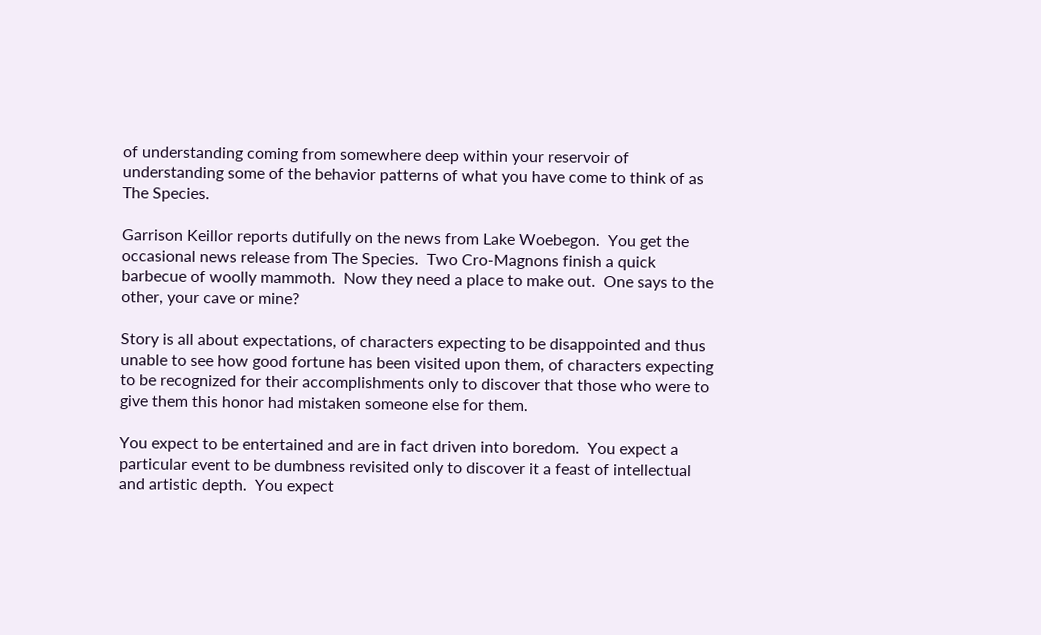of understanding coming from somewhere deep within your reservoir of understanding some of the behavior patterns of what you have come to think of as The Species.

Garrison Keillor reports dutifully on the news from Lake Woebegon.  You get the occasional news release from The Species.  Two Cro-Magnons finish a quick barbecue of woolly mammoth.  Now they need a place to make out.  One says to the other, your cave or mine?

Story is all about expectations, of characters expecting to be disappointed and thus unable to see how good fortune has been visited upon them, of characters expecting to be recognized for their accomplishments only to discover that those who were to give them this honor had mistaken someone else for them.

You expect to be entertained and are in fact driven into boredom.  You expect a particular event to be dumbness revisited only to discover it a feast of intellectual and artistic depth.  You expect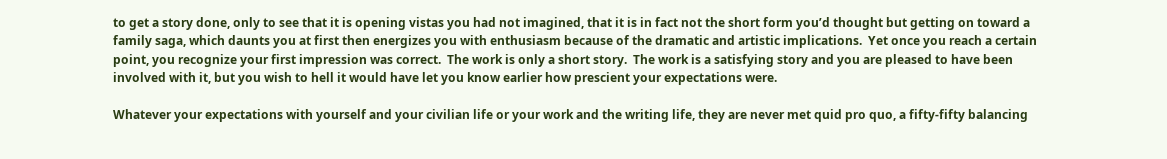to get a story done, only to see that it is opening vistas you had not imagined, that it is in fact not the short form you’d thought but getting on toward a family saga, which daunts you at first then energizes you with enthusiasm because of the dramatic and artistic implications.  Yet once you reach a certain point, you recognize your first impression was correct.  The work is only a short story.  The work is a satisfying story and you are pleased to have been involved with it, but you wish to hell it would have let you know earlier how prescient your expectations were.

Whatever your expectations with yourself and your civilian life or your work and the writing life, they are never met quid pro quo, a fifty-fifty balancing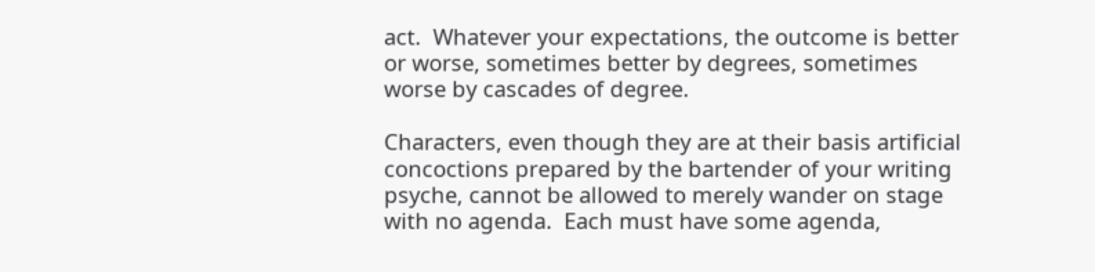act.  Whatever your expectations, the outcome is better or worse, sometimes better by degrees, sometimes worse by cascades of degree.

Characters, even though they are at their basis artificial concoctions prepared by the bartender of your writing psyche, cannot be allowed to merely wander on stage with no agenda.  Each must have some agenda,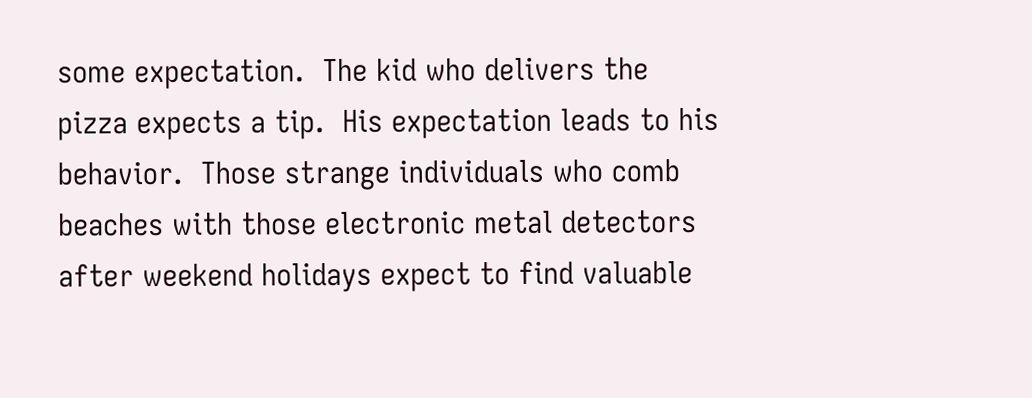some expectation.  The kid who delivers the pizza expects a tip.  His expectation leads to his behavior.  Those strange individuals who comb beaches with those electronic metal detectors after weekend holidays expect to find valuable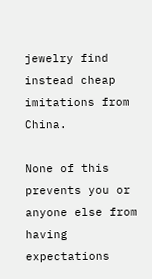jewelry find instead cheap imitations from China.

None of this prevents you or anyone else from having expectations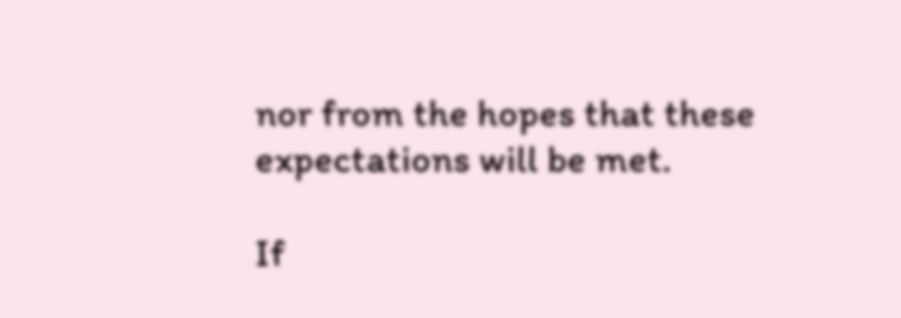nor from the hopes that these expectations will be met.

If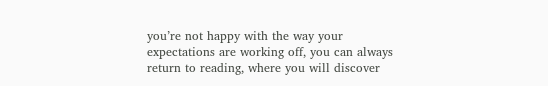you’re not happy with the way your expectations are working off, you can always return to reading, where you will discover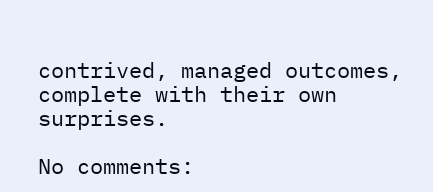contrived, managed outcomes, complete with their own surprises.

No comments: